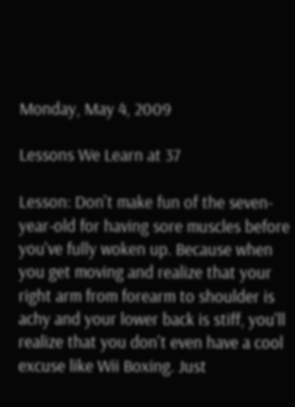Monday, May 4, 2009

Lessons We Learn at 37

Lesson: Don't make fun of the seven-year-old for having sore muscles before you've fully woken up. Because when you get moving and realize that your right arm from forearm to shoulder is achy and your lower back is stiff, you'll realize that you don't even have a cool excuse like Wii Boxing. Just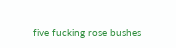five fucking rose bushes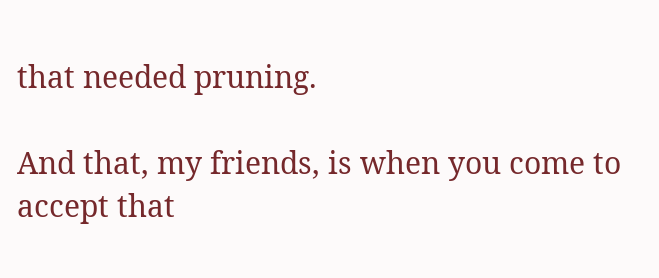that needed pruning.

And that, my friends, is when you come to accept that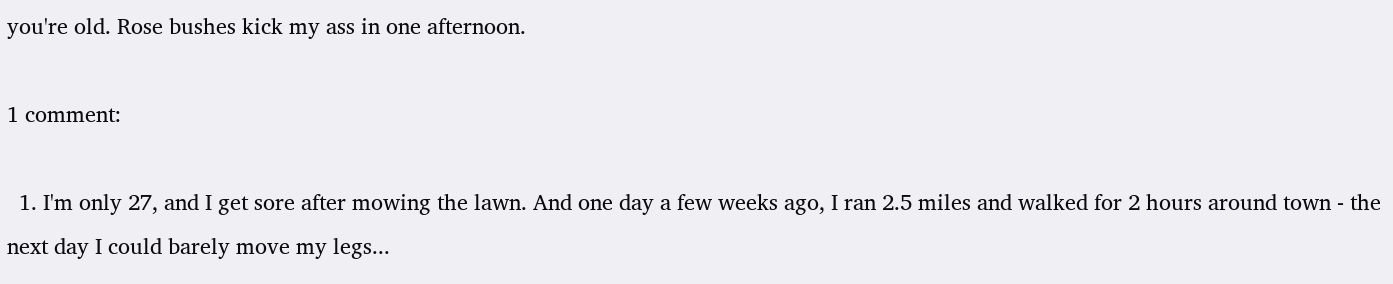you're old. Rose bushes kick my ass in one afternoon.

1 comment:

  1. I'm only 27, and I get sore after mowing the lawn. And one day a few weeks ago, I ran 2.5 miles and walked for 2 hours around town - the next day I could barely move my legs...